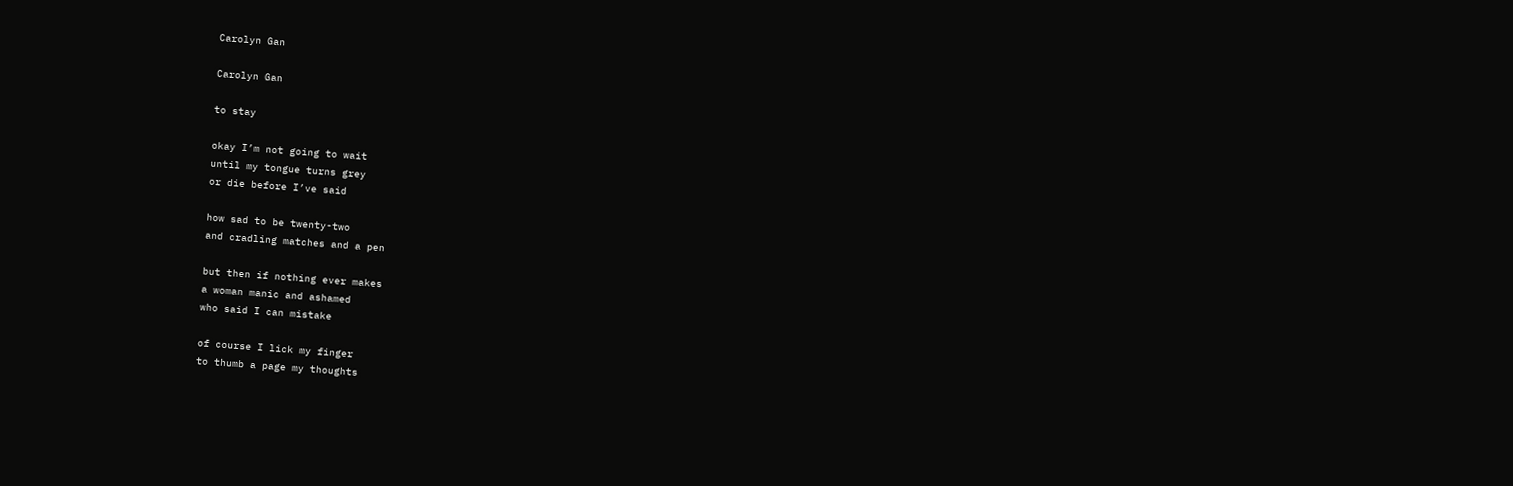Carolyn Gan

Carolyn Gan

to stay

okay I’m not going to wait
until my tongue turns grey
or die before I’ve said

how sad to be twenty-two
and cradling matches and a pen

but then if nothing ever makes
a woman manic and ashamed
who said I can mistake

of course I lick my finger
to thumb a page my thoughts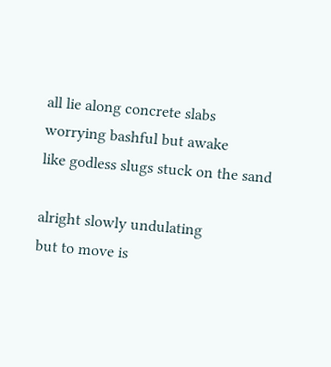all lie along concrete slabs
worrying bashful but awake
like godless slugs stuck on the sand

alright slowly undulating
but to move is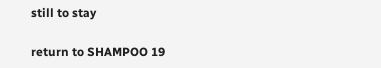still to stay

return to SHAMPOO 19